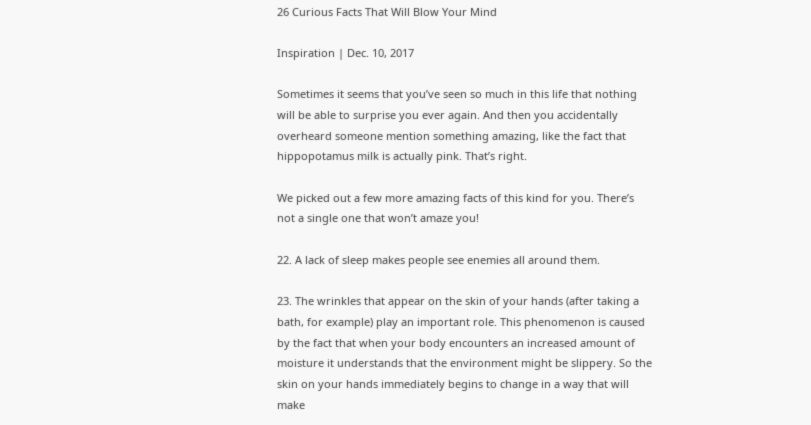26 Curious Facts That Will Blow Your Mind

Inspiration | Dec. 10, 2017

Sometimes it seems that you’ve seen so much in this life that nothing will be able to surprise you ever again. And then you accidentally overheard someone mention something amazing, like the fact that hippopotamus milk is actually pink. That’s right.

We picked out a few more amazing facts of this kind for you. There’s not a single one that won’t amaze you!

22. A lack of sleep makes people see enemies all around them.

23. The wrinkles that appear on the skin of your hands (after taking a bath, for example) play an important role. This phenomenon is caused by the fact that when your body encounters an increased amount of moisture it understands that the environment might be slippery. So the skin on your hands immediately begins to change in a way that will make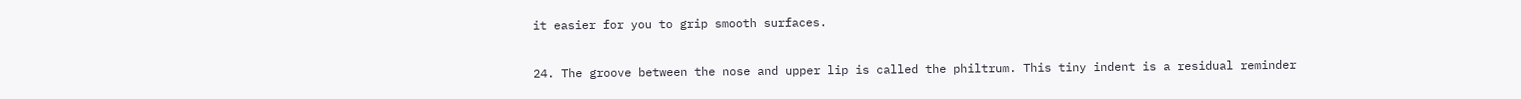it easier for you to grip smooth surfaces.

24. The groove between the nose and upper lip is called the philtrum. This tiny indent is a residual reminder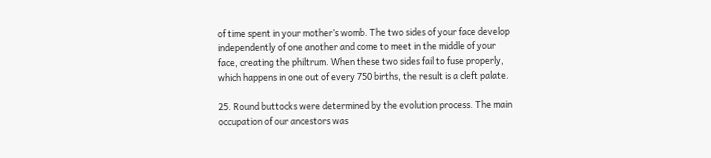of time spent in your mother’s womb. The two sides of your face develop independently of one another and come to meet in the middle of your face, creating the philtrum. When these two sides fail to fuse properly, which happens in one out of every 750 births, the result is a cleft palate.

25. Round buttocks were determined by the evolution process. The main occupation of our ancestors was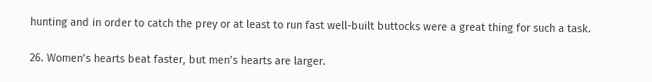hunting and in order to catch the prey or at least to run fast well-built buttocks were a great thing for such a task.

26. Women’s hearts beat faster, but men’s hearts are larger.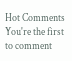Hot Comments
You're the first to comment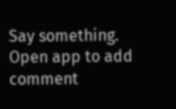Say something.
Open app to add comment